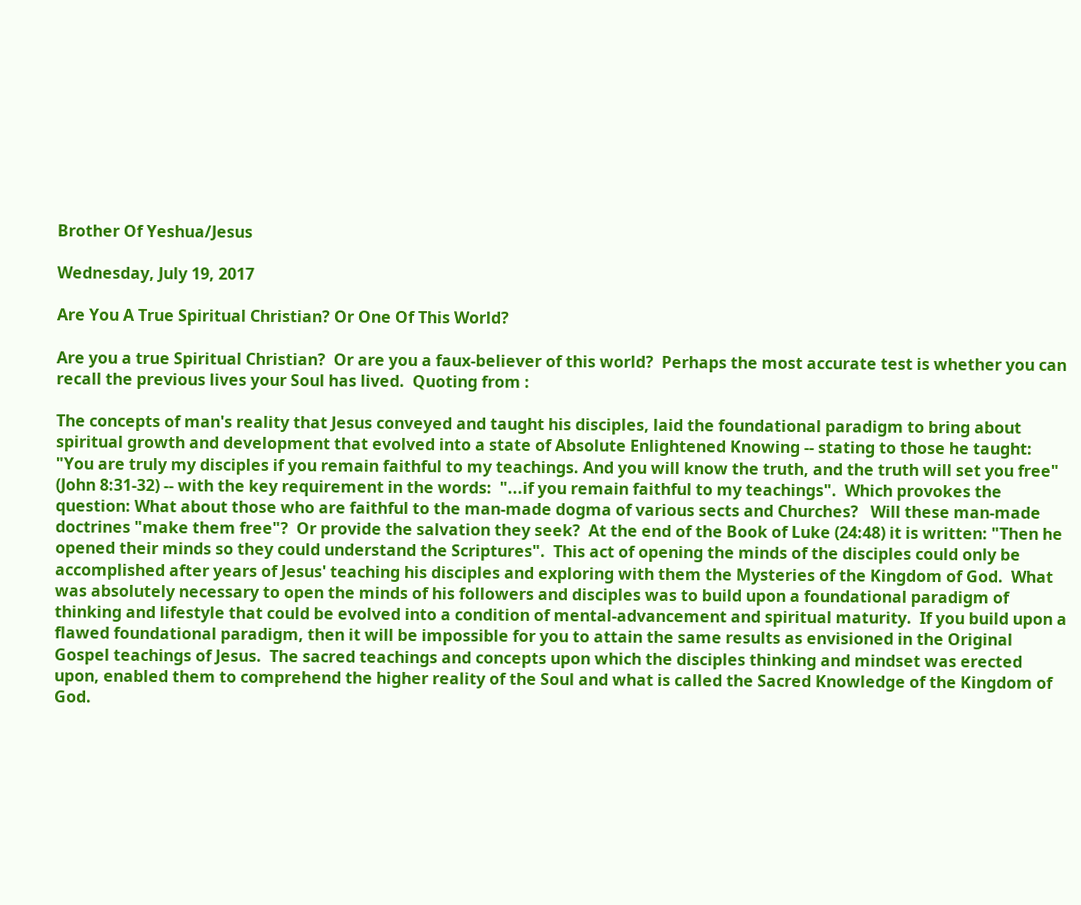Brother Of Yeshua/Jesus

Wednesday, July 19, 2017

Are You A True Spiritual Christian? Or One Of This World?

Are you a true Spiritual Christian?  Or are you a faux-believer of this world?  Perhaps the most accurate test is whether you can recall the previous lives your Soul has lived.  Quoting from :

The concepts of man's reality that Jesus conveyed and taught his disciples, laid the foundational paradigm to bring about spiritual growth and development that evolved into a state of Absolute Enlightened Knowing -- stating to those he taught: "You are truly my disciples if you remain faithful to my teachings. And you will know the truth, and the truth will set you free" (John 8:31-32) -- with the key requirement in the words:  "...if you remain faithful to my teachings".  Which provokes the question: What about those who are faithful to the man-made dogma of various sects and Churches?   Will these man-made doctrines "make them free"?  Or provide the salvation they seek?  At the end of the Book of Luke (24:48) it is written: "Then he opened their minds so they could understand the Scriptures".  This act of opening the minds of the disciples could only be accomplished after years of Jesus' teaching his disciples and exploring with them the Mysteries of the Kingdom of God.  What was absolutely necessary to open the minds of his followers and disciples was to build upon a foundational paradigm of thinking and lifestyle that could be evolved into a condition of mental-advancement and spiritual maturity.  If you build upon a flawed foundational paradigm, then it will be impossible for you to attain the same results as envisioned in the Original Gospel teachings of Jesus.  The sacred teachings and concepts upon which the disciples thinking and mindset was erected upon, enabled them to comprehend the higher reality of the Soul and what is called the Sacred Knowledge of the Kingdom of God.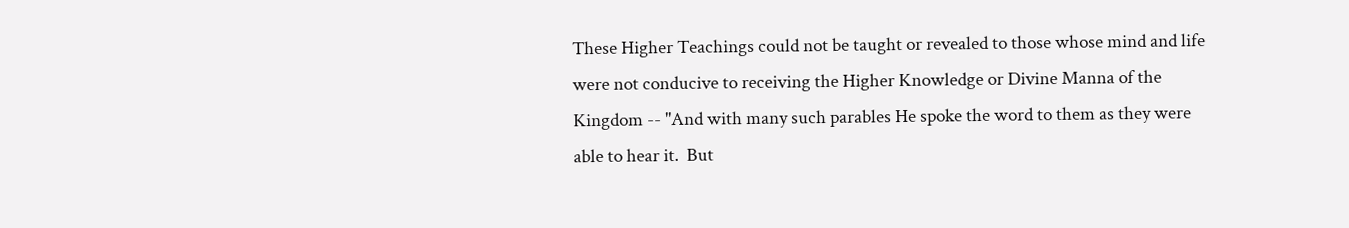These Higher Teachings could not be taught or revealed to those whose mind and life were not conducive to receiving the Higher Knowledge or Divine Manna of the Kingdom -- "And with many such parables He spoke the word to them as they were able to hear it.  But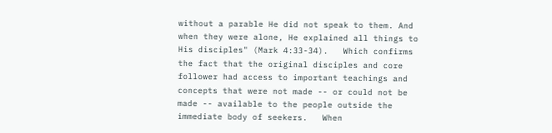without a parable He did not speak to them. And when they were alone, He explained all things to His disciples" (Mark 4:33-34).   Which confirms the fact that the original disciples and core follower had access to important teachings and concepts that were not made -- or could not be made -- available to the people outside the immediate body of seekers.   When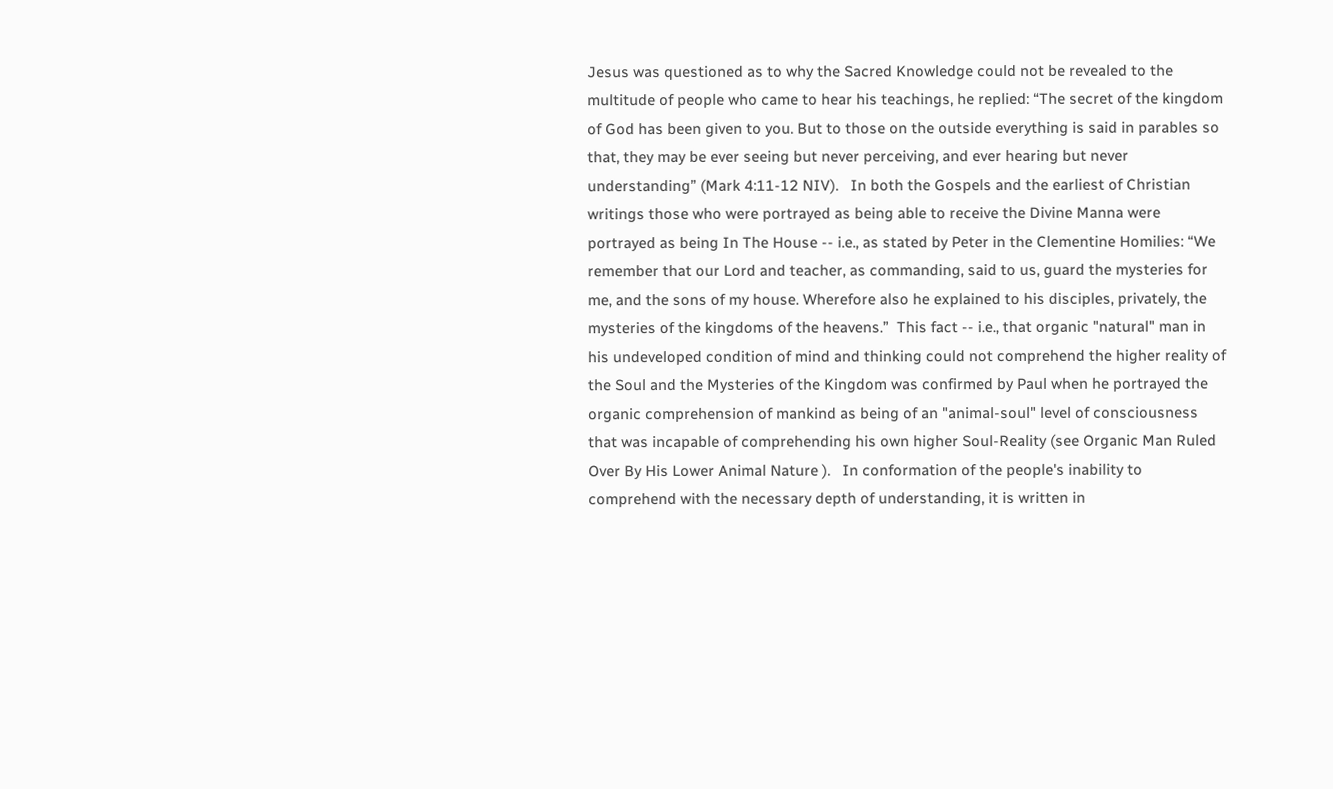Jesus was questioned as to why the Sacred Knowledge could not be revealed to the multitude of people who came to hear his teachings, he replied: “The secret of the kingdom of God has been given to you. But to those on the outside everything is said in parables so that, they may be ever seeing but never perceiving, and ever hearing but never understanding” (Mark 4:11-12 NIV).   In both the Gospels and the earliest of Christian writings those who were portrayed as being able to receive the Divine Manna were portrayed as being In The House -- i.e., as stated by Peter in the Clementine Homilies: “We remember that our Lord and teacher, as commanding, said to us, guard the mysteries for me, and the sons of my house. Wherefore also he explained to his disciples, privately, the mysteries of the kingdoms of the heavens.”  This fact -- i.e., that organic "natural" man in his undeveloped condition of mind and thinking could not comprehend the higher reality of the Soul and the Mysteries of the Kingdom was confirmed by Paul when he portrayed the organic comprehension of mankind as being of an "animal-soul" level of consciousness that was incapable of comprehending his own higher Soul-Reality (see Organic Man Ruled Over By His Lower Animal Nature ).   In conformation of the people's inability to comprehend with the necessary depth of understanding, it is written in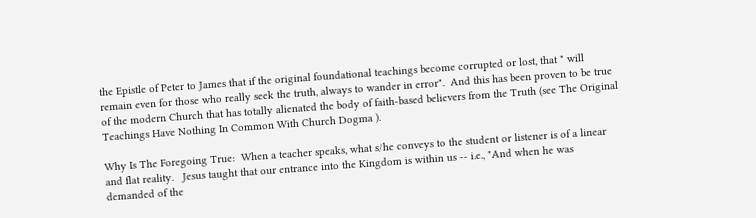the Epistle of Peter to James that if the original foundational teachings become corrupted or lost, that " will remain even for those who really seek the truth, always to wander in error".  And this has been proven to be true of the modern Church that has totally alienated the body of faith-based believers from the Truth (see The Original Teachings Have Nothing In Common With Church Dogma ).

Why Is The Foregoing True:  When a teacher speaks, what s/he conveys to the student or listener is of a linear and flat reality.   Jesus taught that our entrance into the Kingdom is within us -- i.e., "And when he was demanded of the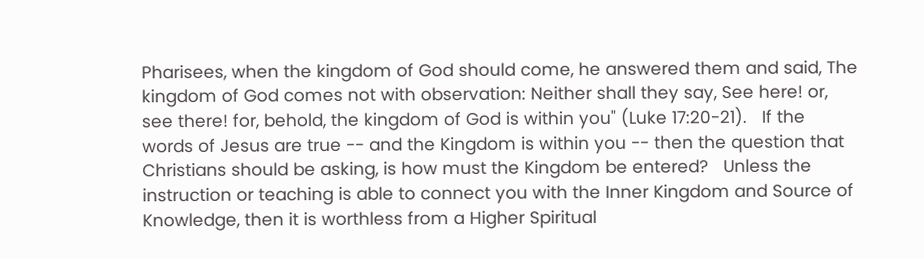Pharisees, when the kingdom of God should come, he answered them and said, The kingdom of God comes not with observation: Neither shall they say, See here! or, see there! for, behold, the kingdom of God is within you" (Luke 17:20-21).   If the words of Jesus are true -- and the Kingdom is within you -- then the question that Christians should be asking, is how must the Kingdom be entered?   Unless the instruction or teaching is able to connect you with the Inner Kingdom and Source of Knowledge, then it is worthless from a Higher Spiritual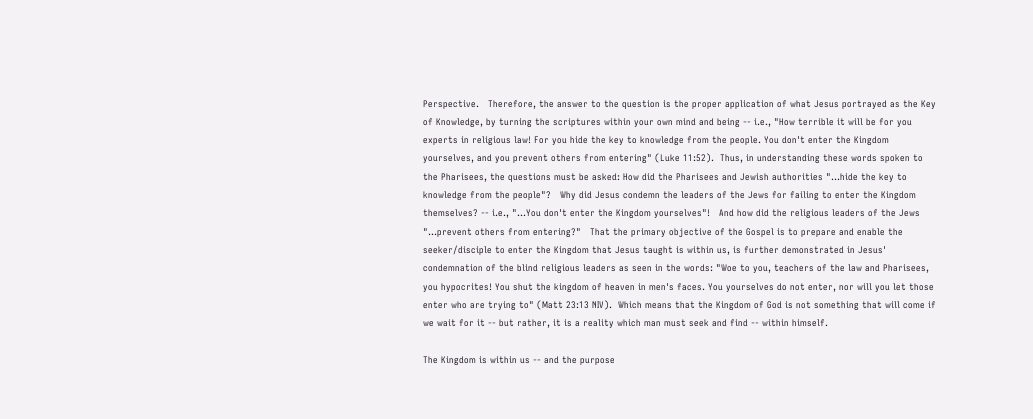Perspective.   Therefore, the answer to the question is the proper application of what Jesus portrayed as the Key of Knowledge, by turning the scriptures within your own mind and being -- i.e., "How terrible it will be for you experts in religious law! For you hide the key to knowledge from the people. You don't enter the Kingdom yourselves, and you prevent others from entering" (Luke 11:52).  Thus, in understanding these words spoken to the Pharisees, the questions must be asked: How did the Pharisees and Jewish authorities "...hide the key to knowledge from the people"?   Why did Jesus condemn the leaders of the Jews for failing to enter the Kingdom themselves? -- i.e., "...You don't enter the Kingdom yourselves"!   And how did the religious leaders of the Jews "...prevent others from entering?"   That the primary objective of the Gospel is to prepare and enable the seeker/disciple to enter the Kingdom that Jesus taught is within us, is further demonstrated in Jesus' condemnation of the blind religious leaders as seen in the words: "Woe to you, teachers of the law and Pharisees, you hypocrites! You shut the kingdom of heaven in men's faces. You yourselves do not enter, nor will you let those enter who are trying to" (Matt 23:13 NIV).  Which means that the Kingdom of God is not something that will come if we wait for it -- but rather, it is a reality which man must seek and find -- within himself.

The Kingdom is within us -- and the purpose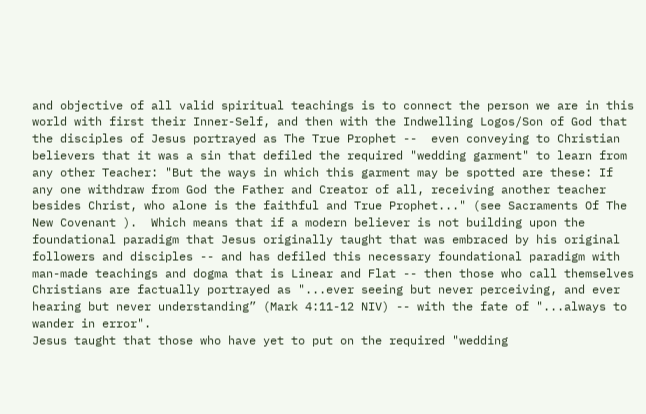and objective of all valid spiritual teachings is to connect the person we are in this world with first their Inner-Self, and then with the Indwelling Logos/Son of God that the disciples of Jesus portrayed as The True Prophet --  even conveying to Christian believers that it was a sin that defiled the required "wedding garment" to learn from any other Teacher: "But the ways in which this garment may be spotted are these: If any one withdraw from God the Father and Creator of all, receiving another teacher besides Christ, who alone is the faithful and True Prophet..." (see Sacraments Of The New Covenant ).  Which means that if a modern believer is not building upon the foundational paradigm that Jesus originally taught that was embraced by his original followers and disciples -- and has defiled this necessary foundational paradigm with man-made teachings and dogma that is Linear and Flat -- then those who call themselves Christians are factually portrayed as "...ever seeing but never perceiving, and ever hearing but never understanding” (Mark 4:11-12 NIV) -- with the fate of "...always to wander in error".
Jesus taught that those who have yet to put on the required "wedding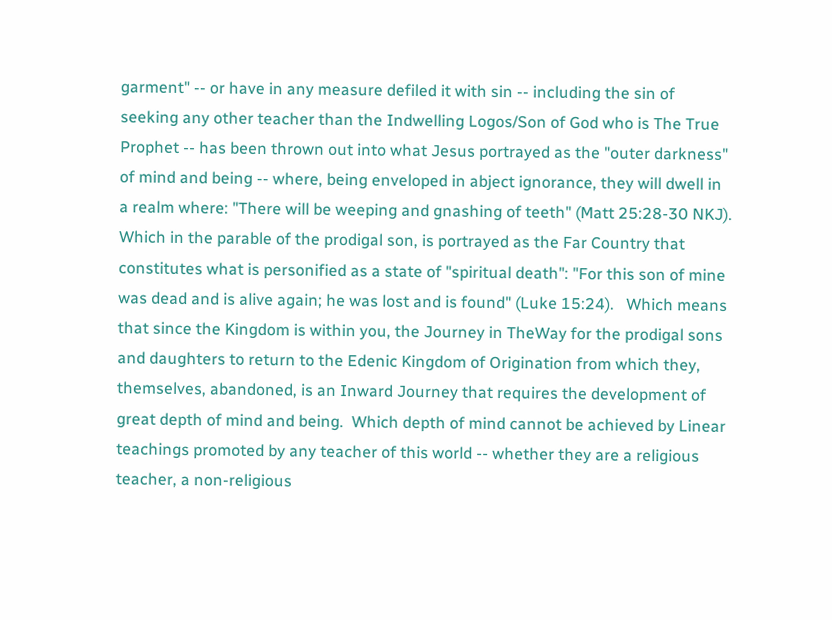garment" -- or have in any measure defiled it with sin -- including the sin of seeking any other teacher than the Indwelling Logos/Son of God who is The True Prophet -- has been thrown out into what Jesus portrayed as the "outer darkness" of mind and being -- where, being enveloped in abject ignorance, they will dwell in a realm where: "There will be weeping and gnashing of teeth" (Matt 25:28-30 NKJ).   Which in the parable of the prodigal son, is portrayed as the Far Country that constitutes what is personified as a state of "spiritual death": "For this son of mine was dead and is alive again; he was lost and is found" (Luke 15:24).   Which means that since the Kingdom is within you, the Journey in TheWay for the prodigal sons and daughters to return to the Edenic Kingdom of Origination from which they, themselves, abandoned, is an Inward Journey that requires the development of great depth of mind and being.  Which depth of mind cannot be achieved by Linear teachings promoted by any teacher of this world -- whether they are a religious teacher, a non-religious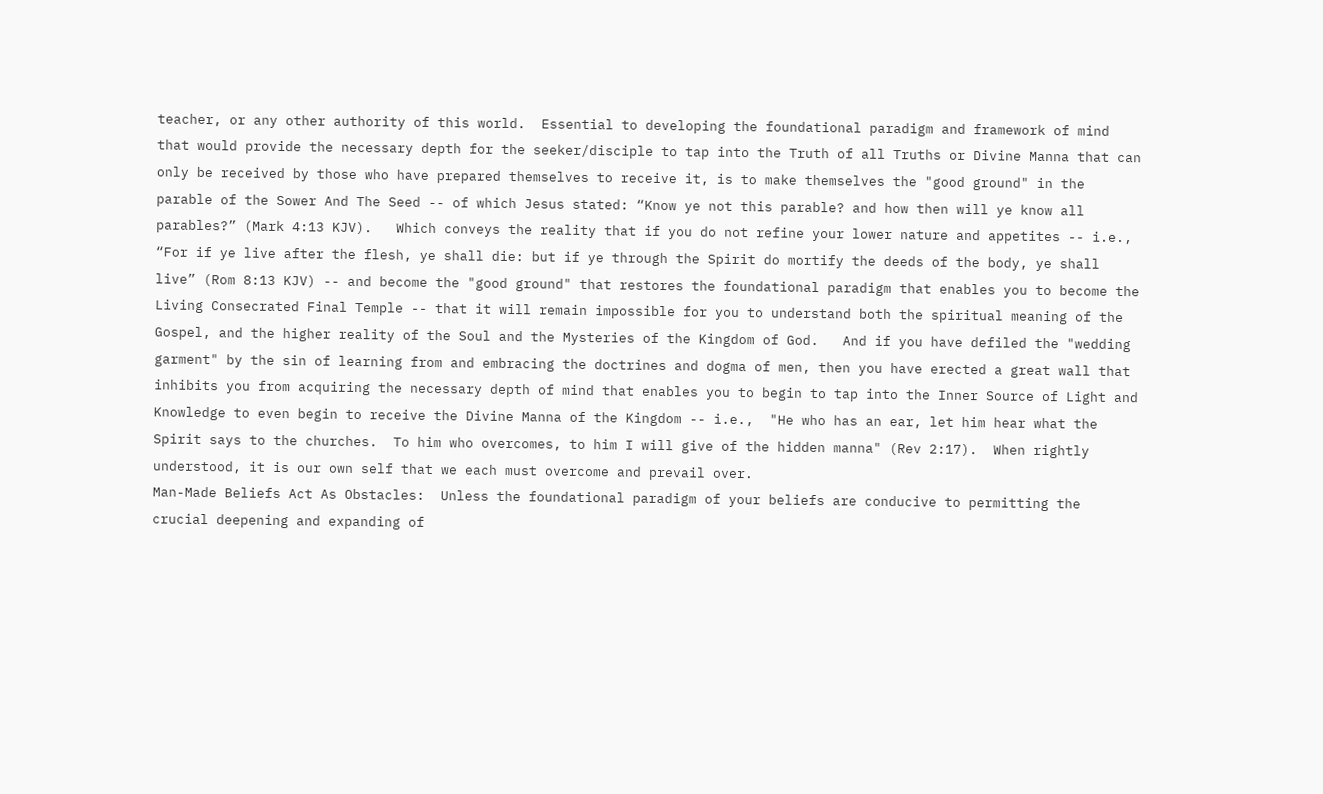teacher, or any other authority of this world.  Essential to developing the foundational paradigm and framework of mind that would provide the necessary depth for the seeker/disciple to tap into the Truth of all Truths or Divine Manna that can only be received by those who have prepared themselves to receive it, is to make themselves the "good ground" in the parable of the Sower And The Seed -- of which Jesus stated: “Know ye not this parable? and how then will ye know all parables?” (Mark 4:13 KJV).   Which conveys the reality that if you do not refine your lower nature and appetites -- i.e., “For if ye live after the flesh, ye shall die: but if ye through the Spirit do mortify the deeds of the body, ye shall live” (Rom 8:13 KJV) -- and become the "good ground" that restores the foundational paradigm that enables you to become the Living Consecrated Final Temple -- that it will remain impossible for you to understand both the spiritual meaning of the Gospel, and the higher reality of the Soul and the Mysteries of the Kingdom of God.   And if you have defiled the "wedding garment" by the sin of learning from and embracing the doctrines and dogma of men, then you have erected a great wall that inhibits you from acquiring the necessary depth of mind that enables you to begin to tap into the Inner Source of Light and Knowledge to even begin to receive the Divine Manna of the Kingdom -- i.e.,  "He who has an ear, let him hear what the Spirit says to the churches.  To him who overcomes, to him I will give of the hidden manna" (Rev 2:17).  When rightly understood, it is our own self that we each must overcome and prevail over.
Man-Made Beliefs Act As Obstacles:  Unless the foundational paradigm of your beliefs are conducive to permitting the crucial deepening and expanding of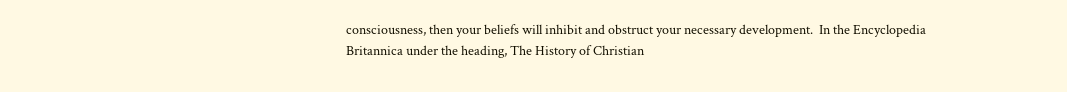consciousness, then your beliefs will inhibit and obstruct your necessary development.  In the Encyclopedia Britannica under the heading, The History of Christian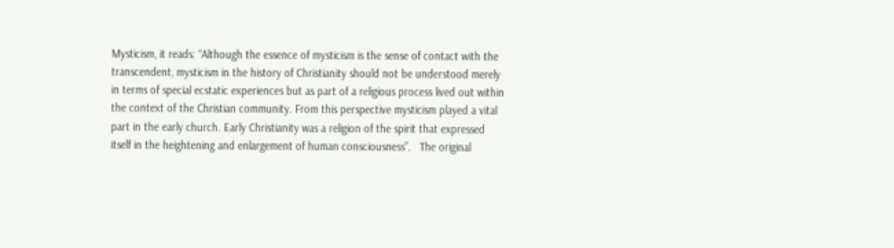Mysticism, it reads: “Although the essence of mysticism is the sense of contact with the transcendent, mysticism in the history of Christianity should not be understood merely in terms of special ecstatic experiences but as part of a religious process lived out within the context of the Christian community. From this perspective mysticism played a vital part in the early church. Early Christianity was a religion of the spirit that expressed itself in the heightening and enlargement of human consciousness”.   The original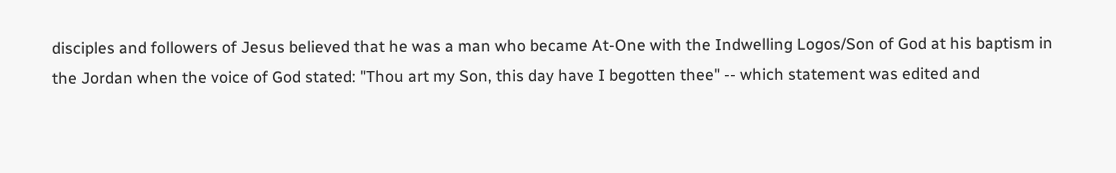disciples and followers of Jesus believed that he was a man who became At-One with the Indwelling Logos/Son of God at his baptism in the Jordan when the voice of God stated: "Thou art my Son, this day have I begotten thee" -- which statement was edited and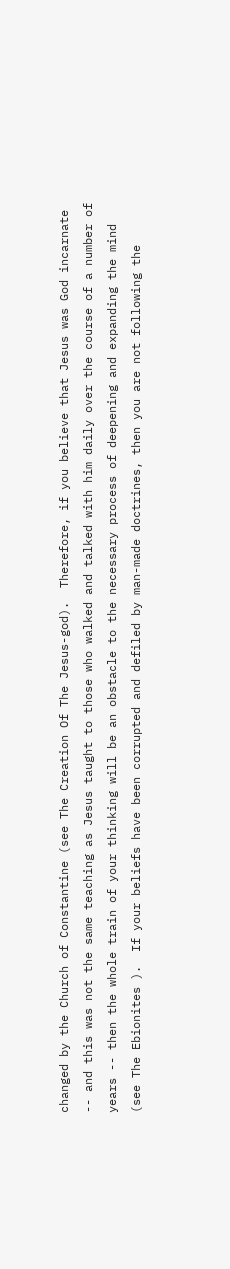changed by the Church of Constantine (see The Creation Of The Jesus-god).  Therefore, if you believe that Jesus was God incarnate -- and this was not the same teaching as Jesus taught to those who walked and talked with him daily over the course of a number of years -- then the whole train of your thinking will be an obstacle to the necessary process of deepening and expanding the mind (see The Ebionites ).  If your beliefs have been corrupted and defiled by man-made doctrines, then you are not following the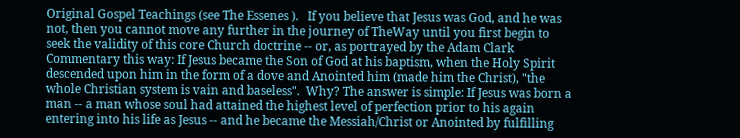Original Gospel Teachings (see The Essenes ).   If you believe that Jesus was God, and he was not, then you cannot move any further in the journey of TheWay until you first begin to seek the validity of this core Church doctrine -- or, as portrayed by the Adam Clark Commentary this way: If Jesus became the Son of God at his baptism, when the Holy Spirit descended upon him in the form of a dove and Anointed him (made him the Christ), "the whole Christian system is vain and baseless".  Why? The answer is simple: If Jesus was born a man -- a man whose soul had attained the highest level of perfection prior to his again entering into his life as Jesus -- and he became the Messiah/Christ or Anointed by fulfilling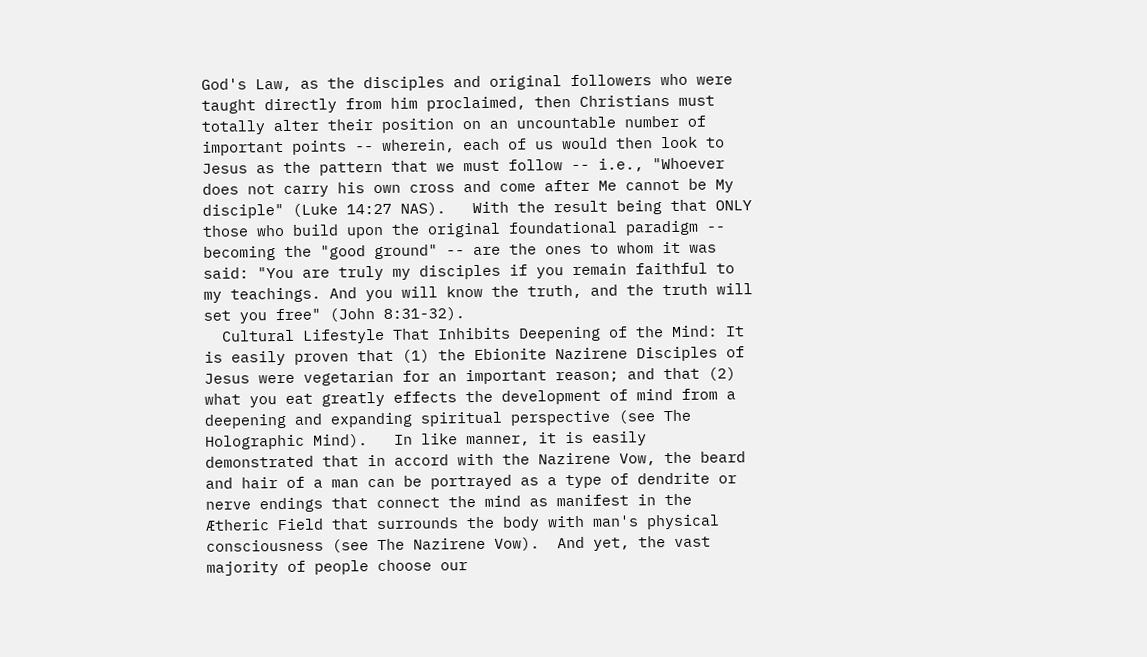God's Law, as the disciples and original followers who were taught directly from him proclaimed, then Christians must totally alter their position on an uncountable number of important points -- wherein, each of us would then look to Jesus as the pattern that we must follow -- i.e., "Whoever does not carry his own cross and come after Me cannot be My disciple" (Luke 14:27 NAS).   With the result being that ONLY those who build upon the original foundational paradigm -- becoming the "good ground" -- are the ones to whom it was said: "You are truly my disciples if you remain faithful to my teachings. And you will know the truth, and the truth will set you free" (John 8:31-32).
  Cultural Lifestyle That Inhibits Deepening of the Mind: It is easily proven that (1) the Ebionite Nazirene Disciples of Jesus were vegetarian for an important reason; and that (2) what you eat greatly effects the development of mind from a deepening and expanding spiritual perspective (see The Holographic Mind).   In like manner, it is easily demonstrated that in accord with the Nazirene Vow, the beard and hair of a man can be portrayed as a type of dendrite or nerve endings that connect the mind as manifest in the Ætheric Field that surrounds the body with man's physical consciousness (see The Nazirene Vow).  And yet, the vast majority of people choose our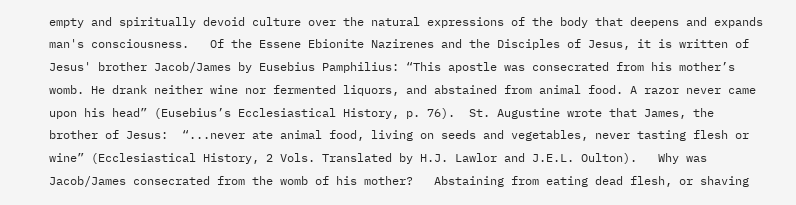empty and spiritually devoid culture over the natural expressions of the body that deepens and expands man's consciousness.   Of the Essene Ebionite Nazirenes and the Disciples of Jesus, it is written of Jesus' brother Jacob/James by Eusebius Pamphilius: “This apostle was consecrated from his mother’s womb. He drank neither wine nor fermented liquors, and abstained from animal food. A razor never came upon his head” (Eusebius’s Ecclesiastical History, p. 76).  St. Augustine wrote that James, the brother of Jesus:  “...never ate animal food, living on seeds and vegetables, never tasting flesh or wine” (Ecclesiastical History, 2 Vols. Translated by H.J. Lawlor and J.E.L. Oulton).   Why was Jacob/James consecrated from the womb of his mother?   Abstaining from eating dead flesh, or shaving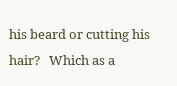his beard or cutting his hair?   Which as a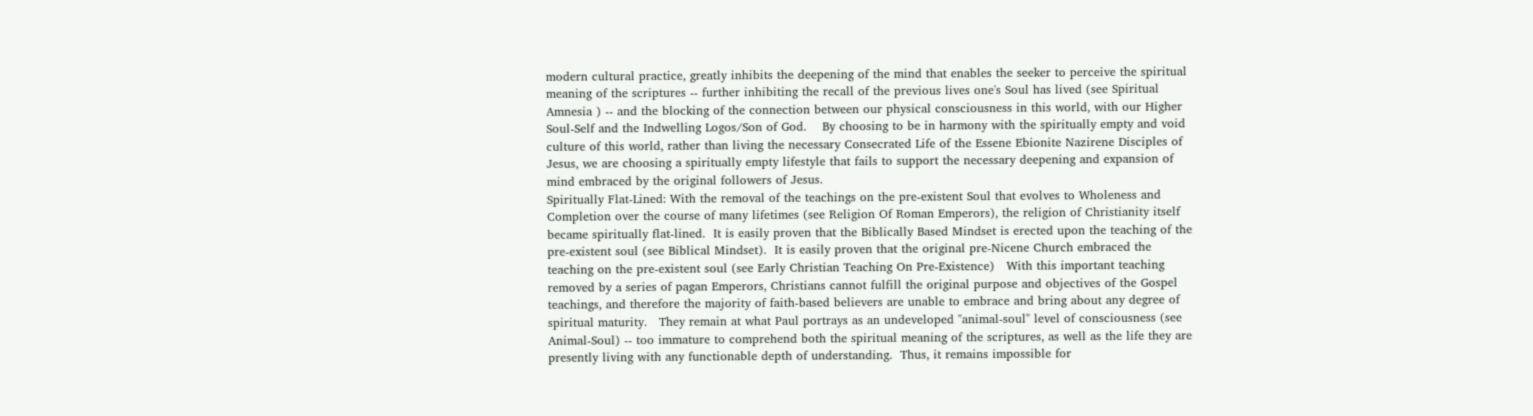modern cultural practice, greatly inhibits the deepening of the mind that enables the seeker to perceive the spiritual meaning of the scriptures -- further inhibiting the recall of the previous lives one's Soul has lived (see Spiritual Amnesia ) -- and the blocking of the connection between our physical consciousness in this world, with our Higher Soul-Self and the Indwelling Logos/Son of God.    By choosing to be in harmony with the spiritually empty and void culture of this world, rather than living the necessary Consecrated Life of the Essene Ebionite Nazirene Disciples of Jesus, we are choosing a spiritually empty lifestyle that fails to support the necessary deepening and expansion of mind embraced by the original followers of Jesus.
Spiritually Flat-Lined: With the removal of the teachings on the pre-existent Soul that evolves to Wholeness and Completion over the course of many lifetimes (see Religion Of Roman Emperors), the religion of Christianity itself became spiritually flat-lined.  It is easily proven that the Biblically Based Mindset is erected upon the teaching of the pre-existent soul (see Biblical Mindset).  It is easily proven that the original pre-Nicene Church embraced the teaching on the pre-existent soul (see Early Christian Teaching On Pre-Existence)   With this important teaching removed by a series of pagan Emperors, Christians cannot fulfill the original purpose and objectives of the Gospel teachings, and therefore the majority of faith-based believers are unable to embrace and bring about any degree of spiritual maturity.   They remain at what Paul portrays as an undeveloped "animal-soul" level of consciousness (see Animal-Soul) -- too immature to comprehend both the spiritual meaning of the scriptures, as well as the life they are presently living with any functionable depth of understanding.  Thus, it remains impossible for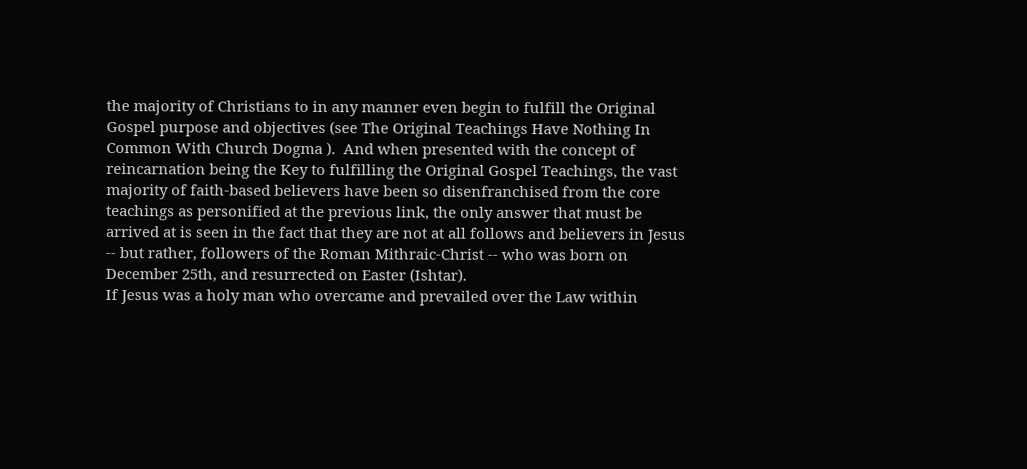the majority of Christians to in any manner even begin to fulfill the Original Gospel purpose and objectives (see The Original Teachings Have Nothing In Common With Church Dogma ).  And when presented with the concept of reincarnation being the Key to fulfilling the Original Gospel Teachings, the vast majority of faith-based believers have been so disenfranchised from the core teachings as personified at the previous link, the only answer that must be arrived at is seen in the fact that they are not at all follows and believers in Jesus -- but rather, followers of the Roman Mithraic-Christ -- who was born on December 25th, and resurrected on Easter (Ishtar).
If Jesus was a holy man who overcame and prevailed over the Law within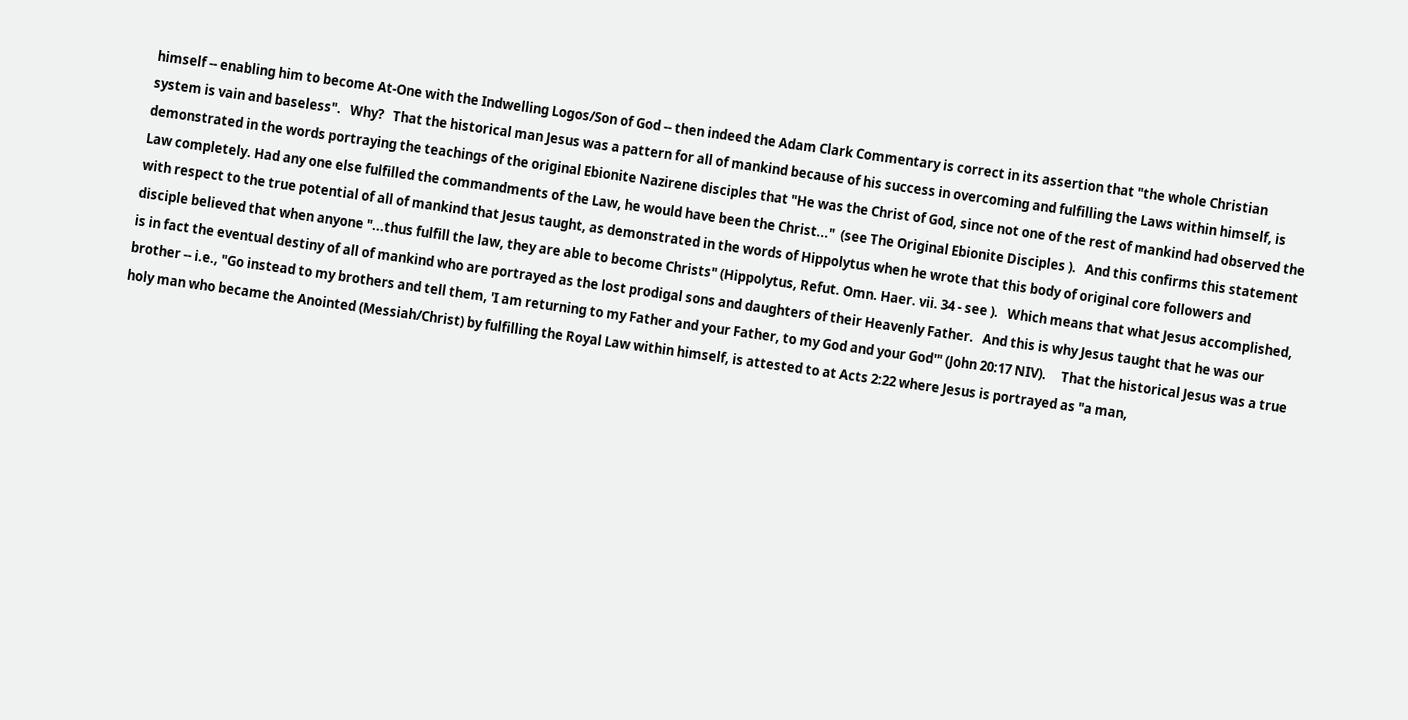himself -- enabling him to become At-One with the Indwelling Logos/Son of God -- then indeed the Adam Clark Commentary is correct in its assertion that "the whole Christian system is vain and baseless".   Why?   That the historical man Jesus was a pattern for all of mankind because of his success in overcoming and fulfilling the Laws within himself, is demonstrated in the words portraying the teachings of the original Ebionite Nazirene disciples that "He was the Christ of God, since not one of the rest of mankind had observed the Law completely. Had any one else fulfilled the commandments of the Law, he would have been the Christ..."  (see The Original Ebionite Disciples ).   And this confirms this statement with respect to the true potential of all of mankind that Jesus taught, as demonstrated in the words of Hippolytus when he wrote that this body of original core followers and disciple believed that when anyone "...thus fulfill the law, they are able to become Christs" (Hippolytus, Refut. Omn. Haer. vii. 34 - see ).   Which means that what Jesus accomplished, is in fact the eventual destiny of all of mankind who are portrayed as the lost prodigal sons and daughters of their Heavenly Father.   And this is why Jesus taught that he was our brother -- i.e., "Go instead to my brothers and tell them, 'I am returning to my Father and your Father, to my God and your God'" (John 20:17 NIV).     That the historical Jesus was a true holy man who became the Anointed (Messiah/Christ) by fulfilling the Royal Law within himself, is attested to at Acts 2:22 where Jesus is portrayed as "a man,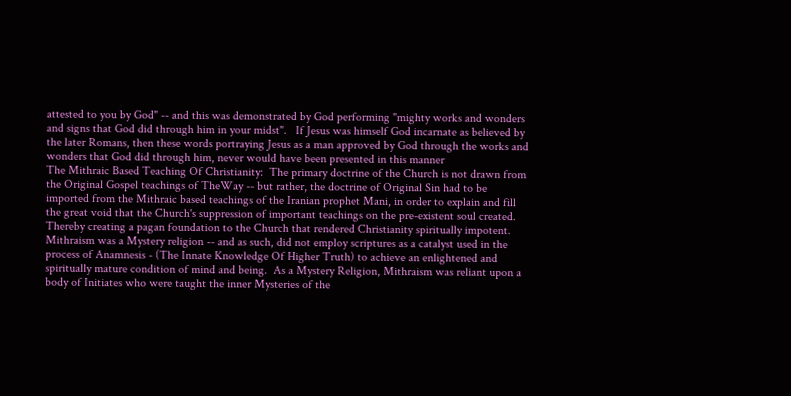attested to you by God" -- and this was demonstrated by God performing "mighty works and wonders and signs that God did through him in your midst".   If Jesus was himself God incarnate as believed by the later Romans, then these words portraying Jesus as a man approved by God through the works and wonders that God did through him, never would have been presented in this manner
The Mithraic Based Teaching Of Christianity:  The primary doctrine of the Church is not drawn from the Original Gospel teachings of TheWay -- but rather, the doctrine of Original Sin had to be imported from the Mithraic based teachings of the Iranian prophet Mani, in order to explain and fill the great void that the Church's suppression of important teachings on the pre-existent soul created.   Thereby creating a pagan foundation to the Church that rendered Christianity spiritually impotent.   Mithraism was a Mystery religion -- and as such, did not employ scriptures as a catalyst used in the process of Anamnesis - (The Innate Knowledge Of Higher Truth) to achieve an enlightened and spiritually mature condition of mind and being.  As a Mystery Religion, Mithraism was reliant upon a body of Initiates who were taught the inner Mysteries of the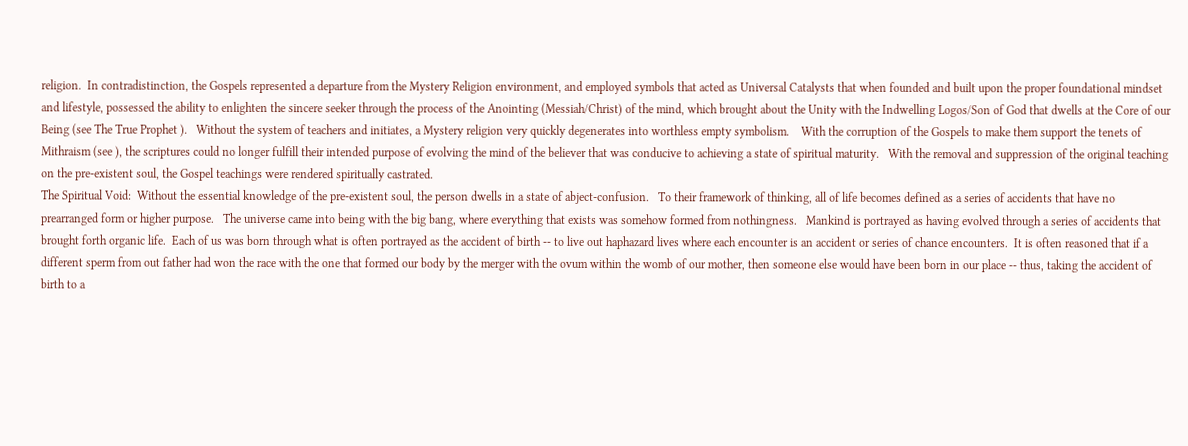religion.  In contradistinction, the Gospels represented a departure from the Mystery Religion environment, and employed symbols that acted as Universal Catalysts that when founded and built upon the proper foundational mindset and lifestyle, possessed the ability to enlighten the sincere seeker through the process of the Anointing (Messiah/Christ) of the mind, which brought about the Unity with the Indwelling Logos/Son of God that dwells at the Core of our Being (see The True Prophet ).   Without the system of teachers and initiates, a Mystery religion very quickly degenerates into worthless empty symbolism.    With the corruption of the Gospels to make them support the tenets of Mithraism (see ), the scriptures could no longer fulfill their intended purpose of evolving the mind of the believer that was conducive to achieving a state of spiritual maturity.   With the removal and suppression of the original teaching on the pre-existent soul, the Gospel teachings were rendered spiritually castrated.
The Spiritual Void:  Without the essential knowledge of the pre-existent soul, the person dwells in a state of abject-confusion.   To their framework of thinking, all of life becomes defined as a series of accidents that have no prearranged form or higher purpose.   The universe came into being with the big bang, where everything that exists was somehow formed from nothingness.   Mankind is portrayed as having evolved through a series of accidents that brought forth organic life.  Each of us was born through what is often portrayed as the accident of birth -- to live out haphazard lives where each encounter is an accident or series of chance encounters.  It is often reasoned that if a different sperm from out father had won the race with the one that formed our body by the merger with the ovum within the womb of our mother, then someone else would have been born in our place -- thus, taking the accident of birth to a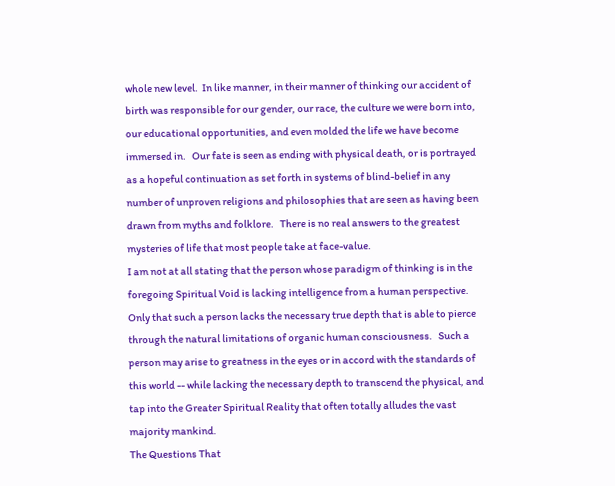whole new level.  In like manner, in their manner of thinking our accident of birth was responsible for our gender, our race, the culture we were born into, our educational opportunities, and even molded the life we have become immersed in.   Our fate is seen as ending with physical death, or is portrayed as a hopeful continuation as set forth in systems of blind-belief in any number of unproven religions and philosophies that are seen as having been drawn from myths and folklore.   There is no real answers to the greatest mysteries of life that most people take at face-value.
I am not at all stating that the person whose paradigm of thinking is in the foregoing Spiritual Void is lacking intelligence from a human perspective.   Only that such a person lacks the necessary true depth that is able to pierce through the natural limitations of organic human consciousness.   Such a person may arise to greatness in the eyes or in accord with the standards of this world -- while lacking the necessary depth to transcend the physical, and tap into the Greater Spiritual Reality that often totally alludes the vast majority mankind.
The Questions That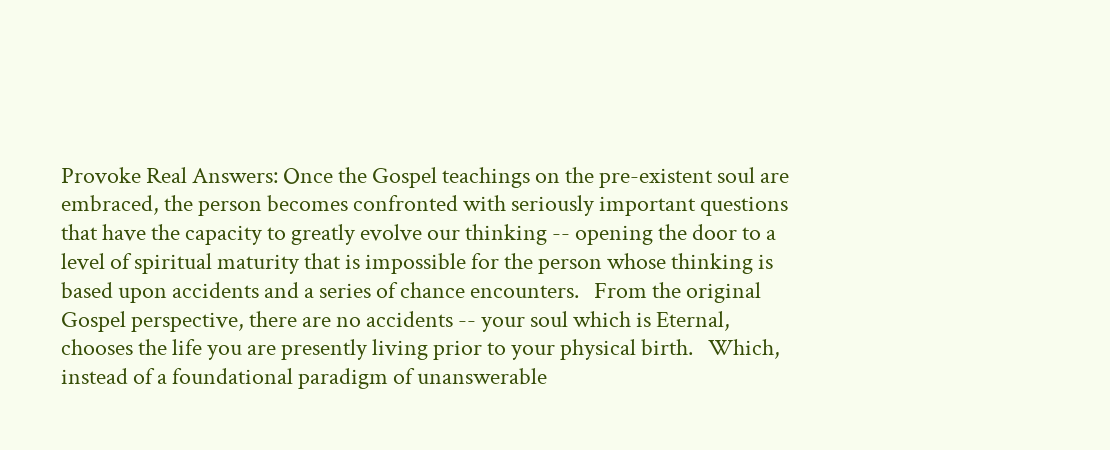Provoke Real Answers: Once the Gospel teachings on the pre-existent soul are embraced, the person becomes confronted with seriously important questions that have the capacity to greatly evolve our thinking -- opening the door to a level of spiritual maturity that is impossible for the person whose thinking is based upon accidents and a series of chance encounters.   From the original Gospel perspective, there are no accidents -- your soul which is Eternal, chooses the life you are presently living prior to your physical birth.   Which, instead of a foundational paradigm of unanswerable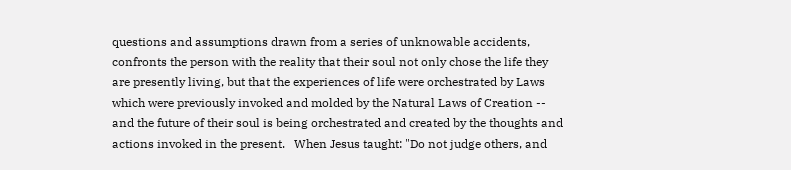questions and assumptions drawn from a series of unknowable accidents, confronts the person with the reality that their soul not only chose the life they are presently living, but that the experiences of life were orchestrated by Laws which were previously invoked and molded by the Natural Laws of Creation -- and the future of their soul is being orchestrated and created by the thoughts and actions invoked in the present.   When Jesus taught: "Do not judge others, and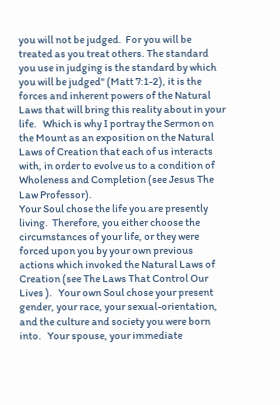you will not be judged.  For you will be treated as you treat others. The standard you use in judging is the standard by which you will be judged" (Matt 7:1-2), it is the forces and inherent powers of the Natural Laws that will bring this reality about in your life.   Which is why I portray the Sermon on the Mount as an exposition on the Natural Laws of Creation that each of us interacts with, in order to evolve us to a condition of Wholeness and Completion (see Jesus The Law Professor).
Your Soul chose the life you are presently living.  Therefore, you either choose the circumstances of your life, or they were forced upon you by your own previous actions which invoked the Natural Laws of Creation (see The Laws That Control Our Lives ).   Your own Soul chose your present gender, your race, your sexual-orientation, and the culture and society you were born into.   Your spouse, your immediate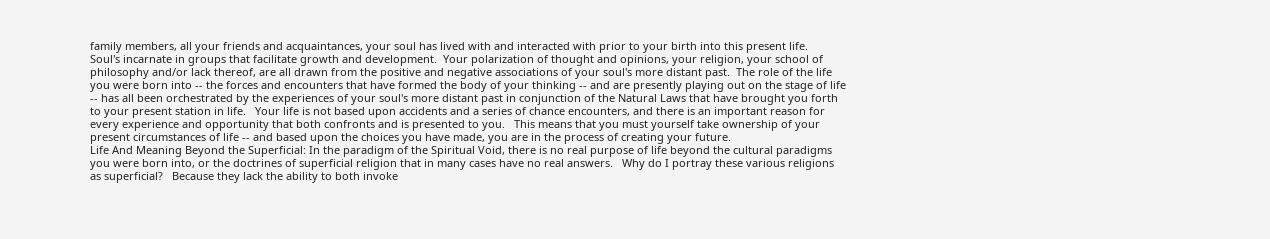family members, all your friends and acquaintances, your soul has lived with and interacted with prior to your birth into this present life.   Soul's incarnate in groups that facilitate growth and development.  Your polarization of thought and opinions, your religion, your school of philosophy and/or lack thereof, are all drawn from the positive and negative associations of your soul's more distant past.  The role of the life you were born into -- the forces and encounters that have formed the body of your thinking -- and are presently playing out on the stage of life -- has all been orchestrated by the experiences of your soul's more distant past in conjunction of the Natural Laws that have brought you forth to your present station in life.   Your life is not based upon accidents and a series of chance encounters, and there is an important reason for every experience and opportunity that both confronts and is presented to you.   This means that you must yourself take ownership of your present circumstances of life -- and based upon the choices you have made, you are in the process of creating your future.
Life And Meaning Beyond the Superficial: In the paradigm of the Spiritual Void, there is no real purpose of life beyond the cultural paradigms you were born into, or the doctrines of superficial religion that in many cases have no real answers.   Why do I portray these various religions as superficial?   Because they lack the ability to both invoke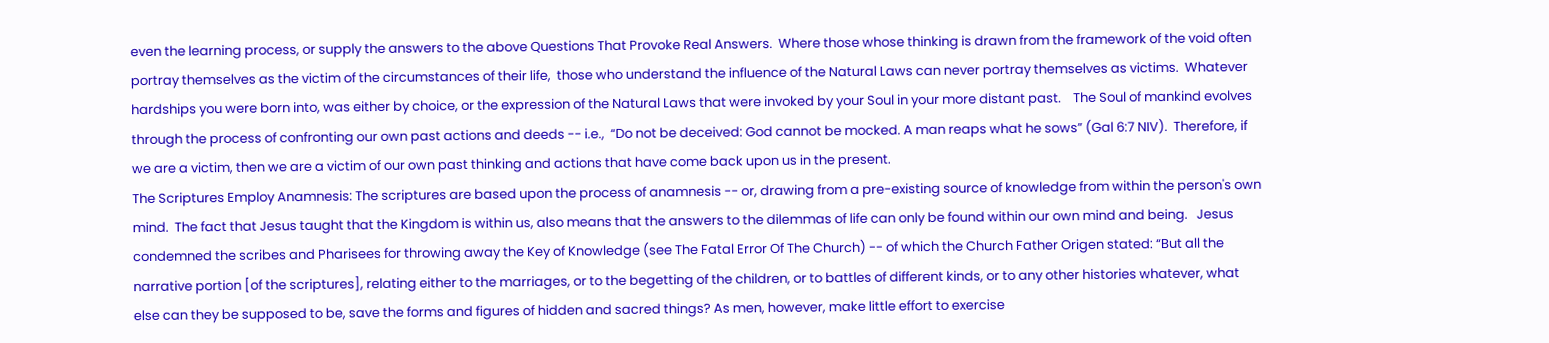even the learning process, or supply the answers to the above Questions That Provoke Real Answers.  Where those whose thinking is drawn from the framework of the void often portray themselves as the victim of the circumstances of their life,  those who understand the influence of the Natural Laws can never portray themselves as victims.  Whatever hardships you were born into, was either by choice, or the expression of the Natural Laws that were invoked by your Soul in your more distant past.    The Soul of mankind evolves through the process of confronting our own past actions and deeds -- i.e.,  “Do not be deceived: God cannot be mocked. A man reaps what he sows” (Gal 6:7 NIV).  Therefore, if we are a victim, then we are a victim of our own past thinking and actions that have come back upon us in the present.
The Scriptures Employ Anamnesis: The scriptures are based upon the process of anamnesis -- or, drawing from a pre-existing source of knowledge from within the person's own mind.  The fact that Jesus taught that the Kingdom is within us, also means that the answers to the dilemmas of life can only be found within our own mind and being.   Jesus condemned the scribes and Pharisees for throwing away the Key of Knowledge (see The Fatal Error Of The Church) -- of which the Church Father Origen stated: “But all the narrative portion [of the scriptures], relating either to the marriages, or to the begetting of the children, or to battles of different kinds, or to any other histories whatever, what else can they be supposed to be, save the forms and figures of hidden and sacred things? As men, however, make little effort to exercise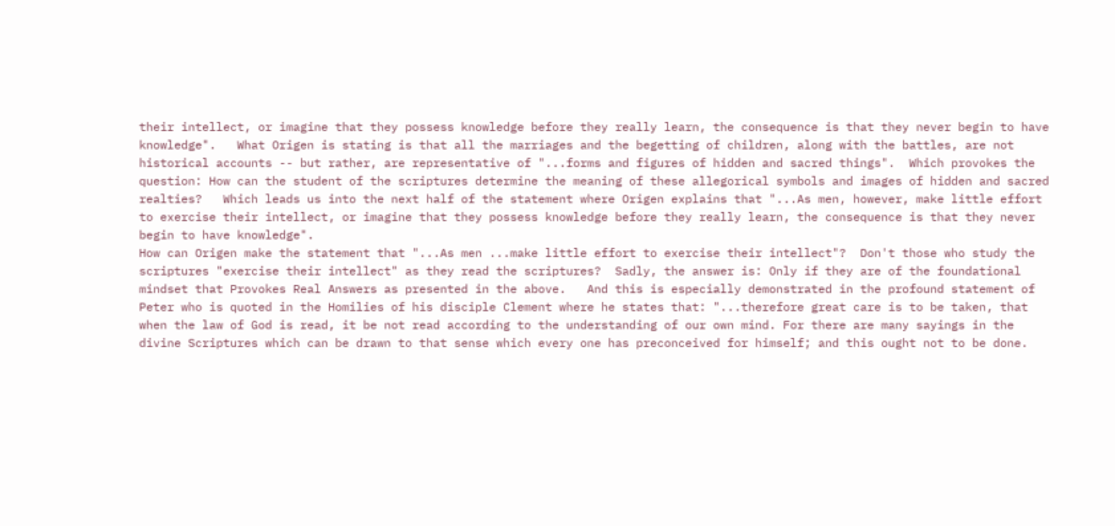their intellect, or imagine that they possess knowledge before they really learn, the consequence is that they never begin to have knowledge".   What Origen is stating is that all the marriages and the begetting of children, along with the battles, are not historical accounts -- but rather, are representative of "...forms and figures of hidden and sacred things".  Which provokes the question: How can the student of the scriptures determine the meaning of these allegorical symbols and images of hidden and sacred realties?   Which leads us into the next half of the statement where Origen explains that "...As men, however, make little effort to exercise their intellect, or imagine that they possess knowledge before they really learn, the consequence is that they never begin to have knowledge".
How can Origen make the statement that "...As men ...make little effort to exercise their intellect"?  Don't those who study the scriptures "exercise their intellect" as they read the scriptures?  Sadly, the answer is: Only if they are of the foundational mindset that Provokes Real Answers as presented in the above.   And this is especially demonstrated in the profound statement of Peter who is quoted in the Homilies of his disciple Clement where he states that: "...therefore great care is to be taken, that when the law of God is read, it be not read according to the understanding of our own mind. For there are many sayings in the divine Scriptures which can be drawn to that sense which every one has preconceived for himself; and this ought not to be done.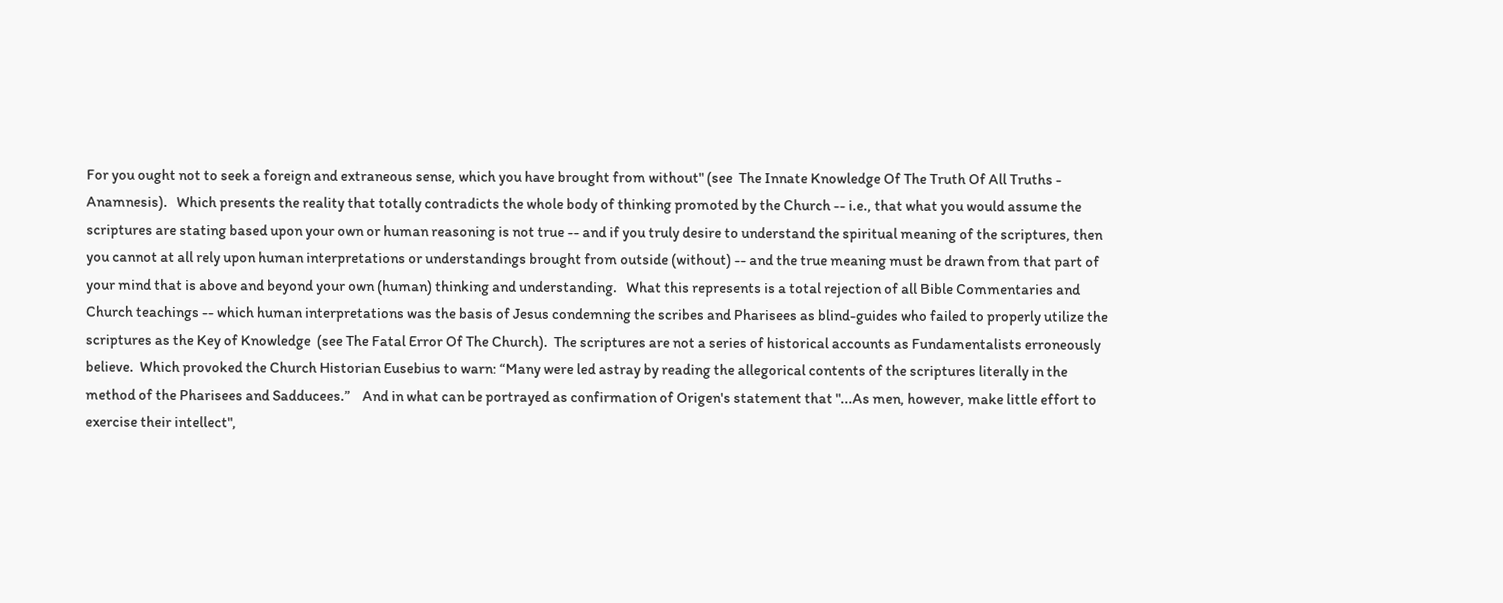For you ought not to seek a foreign and extraneous sense, which you have brought from without" (see  The Innate Knowledge Of The Truth Of All Truths - Anamnesis).   Which presents the reality that totally contradicts the whole body of thinking promoted by the Church -- i.e., that what you would assume the scriptures are stating based upon your own or human reasoning is not true -- and if you truly desire to understand the spiritual meaning of the scriptures, then you cannot at all rely upon human interpretations or understandings brought from outside (without) -- and the true meaning must be drawn from that part of your mind that is above and beyond your own (human) thinking and understanding.   What this represents is a total rejection of all Bible Commentaries and Church teachings -- which human interpretations was the basis of Jesus condemning the scribes and Pharisees as blind-guides who failed to properly utilize the scriptures as the Key of Knowledge  (see The Fatal Error Of The Church).  The scriptures are not a series of historical accounts as Fundamentalists erroneously believe.  Which provoked the Church Historian Eusebius to warn: “Many were led astray by reading the allegorical contents of the scriptures literally in the method of the Pharisees and Sadducees.”    And in what can be portrayed as confirmation of Origen's statement that "...As men, however, make little effort to exercise their intellect",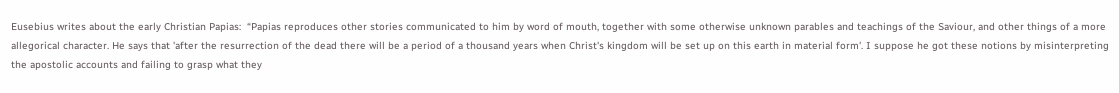Eusebius writes about the early Christian Papias:  “Papias reproduces other stories communicated to him by word of mouth, together with some otherwise unknown parables and teachings of the Saviour, and other things of a more allegorical character. He says that 'after the resurrection of the dead there will be a period of a thousand years when Christ's kingdom will be set up on this earth in material form'. I suppose he got these notions by misinterpreting the apostolic accounts and failing to grasp what they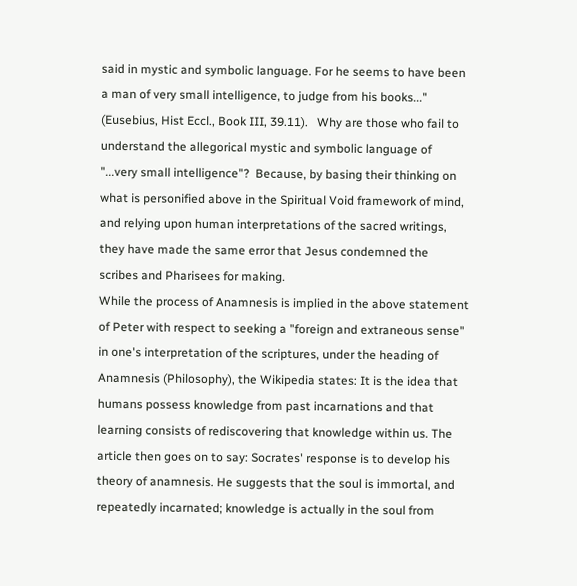said in mystic and symbolic language. For he seems to have been a man of very small intelligence, to judge from his books..."  (Eusebius, Hist Eccl., Book III, 39.11).   Why are those who fail to understand the allegorical mystic and symbolic language of "...very small intelligence"?  Because, by basing their thinking on what is personified above in the Spiritual Void framework of mind, and relying upon human interpretations of the sacred writings, they have made the same error that Jesus condemned the scribes and Pharisees for making.
While the process of Anamnesis is implied in the above statement of Peter with respect to seeking a "foreign and extraneous sense" in one's interpretation of the scriptures, under the heading of Anamnesis (Philosophy), the Wikipedia states: It is the idea that humans possess knowledge from past incarnations and that learning consists of rediscovering that knowledge within us. The article then goes on to say: Socrates' response is to develop his theory of anamnesis. He suggests that the soul is immortal, and repeatedly incarnated; knowledge is actually in the soul from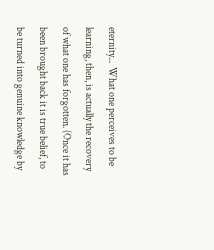eternity...  What one perceives to be learning, then, is actually the recovery of what one has forgotten. (Once it has been brought back it is true belief, to be turned into genuine knowledge by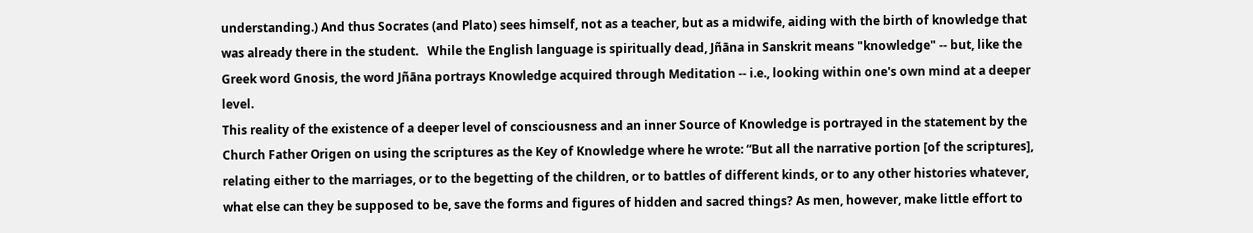understanding.) And thus Socrates (and Plato) sees himself, not as a teacher, but as a midwife, aiding with the birth of knowledge that was already there in the student.   While the English language is spiritually dead, Jñāna in Sanskrit means "knowledge" -- but, like the Greek word Gnosis, the word Jñāna portrays Knowledge acquired through Meditation -- i.e., looking within one's own mind at a deeper level.
This reality of the existence of a deeper level of consciousness and an inner Source of Knowledge is portrayed in the statement by the Church Father Origen on using the scriptures as the Key of Knowledge where he wrote: “But all the narrative portion [of the scriptures], relating either to the marriages, or to the begetting of the children, or to battles of different kinds, or to any other histories whatever, what else can they be supposed to be, save the forms and figures of hidden and sacred things? As men, however, make little effort to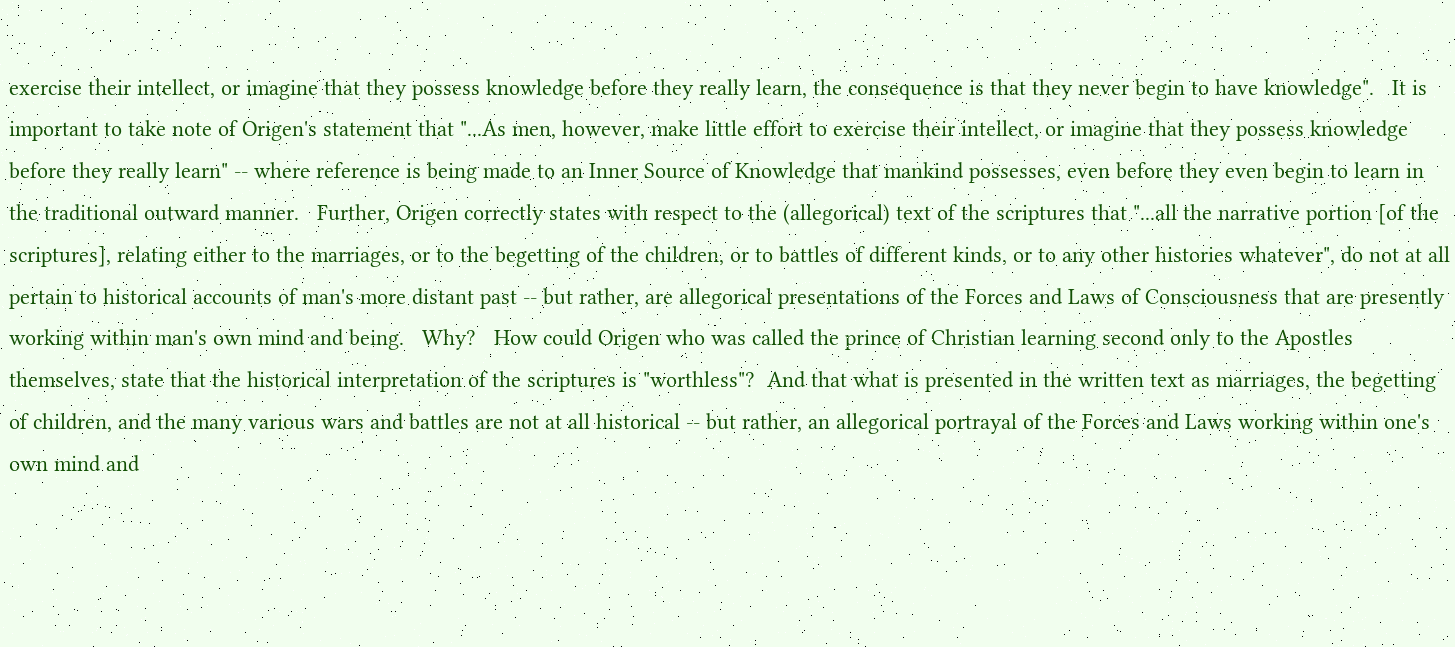exercise their intellect, or imagine that they possess knowledge before they really learn, the consequence is that they never begin to have knowledge".   It is important to take note of Origen's statement that "...As men, however, make little effort to exercise their intellect, or imagine that they possess knowledge before they really learn" -- where reference is being made to an Inner Source of Knowledge that mankind possesses, even before they even begin to learn in the traditional outward manner.   Further, Origen correctly states with respect to the (allegorical) text of the scriptures that "...all the narrative portion [of the scriptures], relating either to the marriages, or to the begetting of the children, or to battles of different kinds, or to any other histories whatever", do not at all pertain to historical accounts of man's more distant past -- but rather, are allegorical presentations of the Forces and Laws of Consciousness that are presently working within man's own mind and being.   Why?   How could Origen who was called the prince of Christian learning second only to the Apostles themselves, state that the historical interpretation of the scriptures is "worthless"?  And that what is presented in the written text as marriages, the begetting of children, and the many various wars and battles are not at all historical -- but rather, an allegorical portrayal of the Forces and Laws working within one's own mind and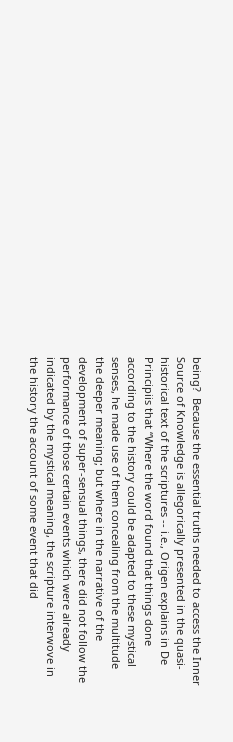being?  Because the essential truths needed to access the Inner Source of Knowledge is allegorically presented in the quasi-historical text of the scriptures -- i.e., Origen explains in De Principiis that “Where the word found that things done according to the history could be adapted to these mystical senses, he made use of them concealing from the multitude the deeper meaning; but where in the narrative of the development of super-sensual things, there did not follow the performance of those certain events which were already indicated by the mystical meaning, the scripture interwove in the history the account of some event that did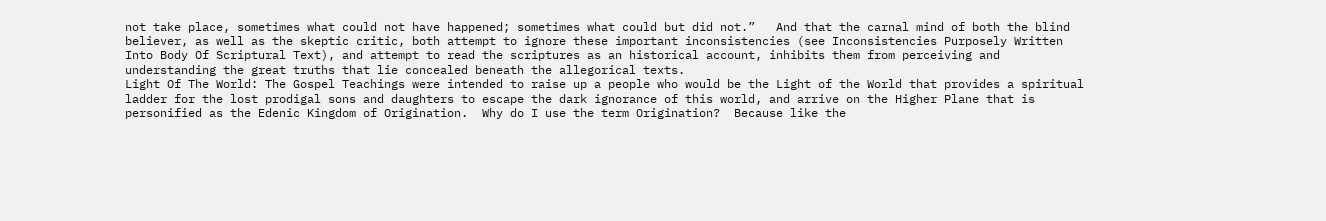not take place, sometimes what could not have happened; sometimes what could but did not.”   And that the carnal mind of both the blind believer, as well as the skeptic critic, both attempt to ignore these important inconsistencies (see Inconsistencies Purposely Written Into Body Of Scriptural Text), and attempt to read the scriptures as an historical account, inhibits them from perceiving and understanding the great truths that lie concealed beneath the allegorical texts.
Light Of The World: The Gospel Teachings were intended to raise up a people who would be the Light of the World that provides a spiritual ladder for the lost prodigal sons and daughters to escape the dark ignorance of this world, and arrive on the Higher Plane that is personified as the Edenic Kingdom of Origination.  Why do I use the term Origination?  Because like the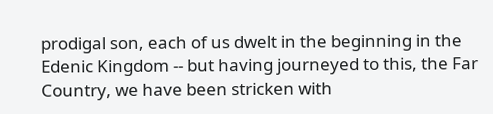prodigal son, each of us dwelt in the beginning in the Edenic Kingdom -- but having journeyed to this, the Far Country, we have been stricken with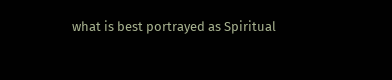what is best portrayed as Spiritual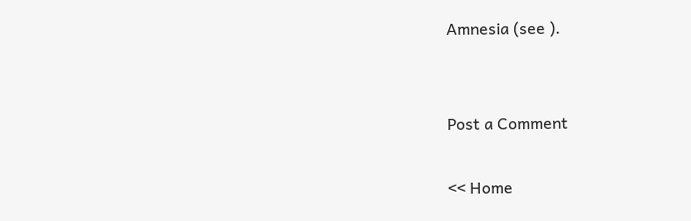Amnesia (see ).


Post a Comment

<< Home